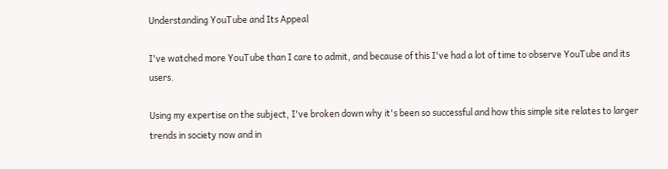Understanding YouTube and Its Appeal

I've watched more YouTube than I care to admit, and because of this I've had a lot of time to observe YouTube and its users.

Using my expertise on the subject, I've broken down why it's been so successful and how this simple site relates to larger trends in society now and in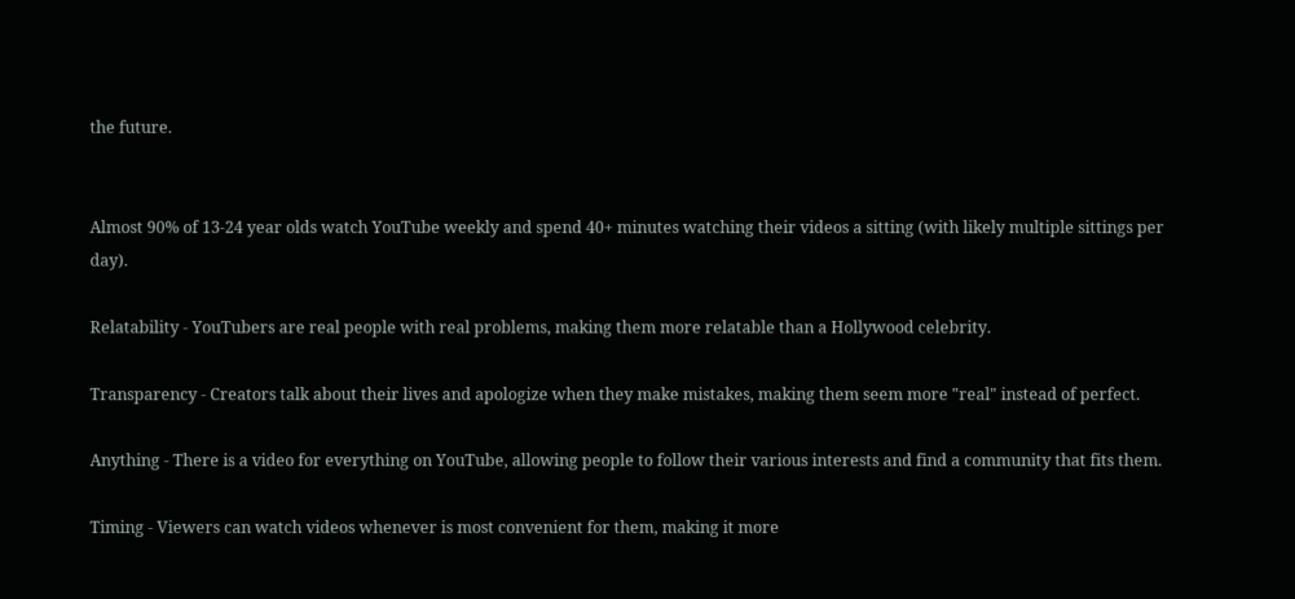the future.


Almost 90% of 13-24 year olds watch YouTube weekly and spend 40+ minutes watching their videos a sitting (with likely multiple sittings per day).

Relatability - YouTubers are real people with real problems, making them more relatable than a Hollywood celebrity.

Transparency - Creators talk about their lives and apologize when they make mistakes, making them seem more "real" instead of perfect.

Anything - There is a video for everything on YouTube, allowing people to follow their various interests and find a community that fits them.

Timing - Viewers can watch videos whenever is most convenient for them, making it more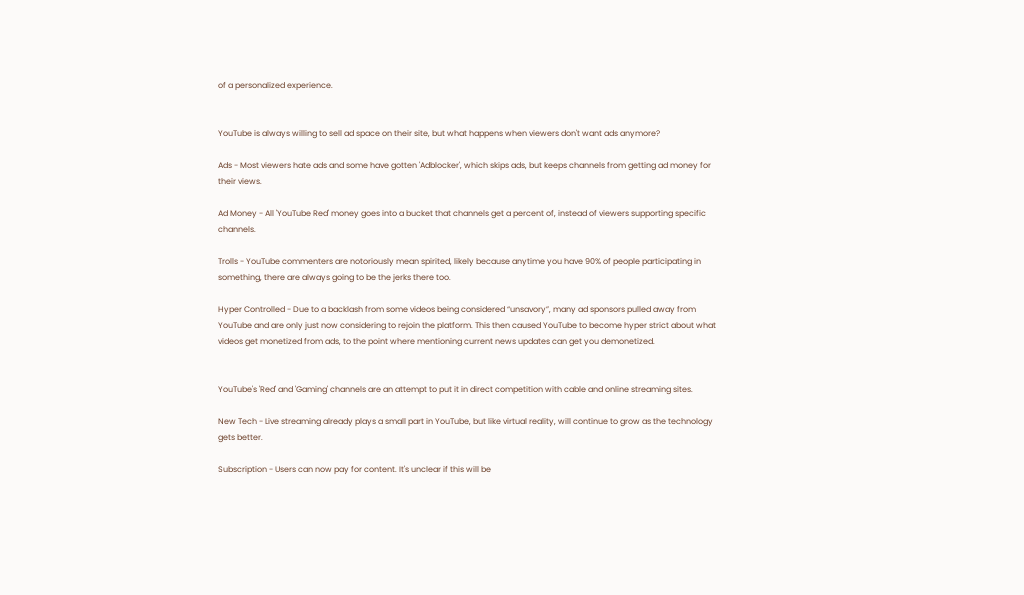of a personalized experience.


YouTube is always willing to sell ad space on their site, but what happens when viewers don't want ads anymore?

Ads - Most viewers hate ads and some have gotten 'Adblocker', which skips ads, but keeps channels from getting ad money for their views.

Ad Money - All 'YouTube Red' money goes into a bucket that channels get a percent of, instead of viewers supporting specific channels.

Trolls - YouTube commenters are notoriously mean spirited, likely because anytime you have 90% of people participating in something, there are always going to be the jerks there too.

Hyper Controlled - Due to a backlash from some videos being considered “unsavory”, many ad sponsors pulled away from YouTube and are only just now considering to rejoin the platform. This then caused YouTube to become hyper strict about what videos get monetized from ads, to the point where mentioning current news updates can get you demonetized.


YouTube's 'Red' and 'Gaming' channels are an attempt to put it in direct competition with cable and online streaming sites.

New Tech - Live streaming already plays a small part in YouTube, but like virtual reality, will continue to grow as the technology gets better.

Subscription - Users can now pay for content. It's unclear if this will be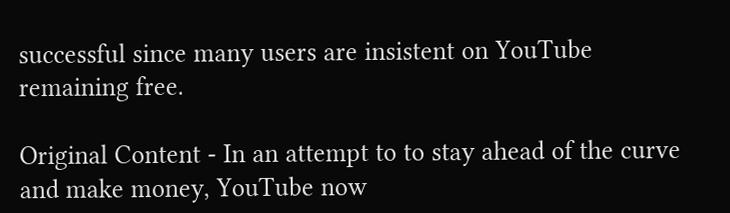successful since many users are insistent on YouTube remaining free.

Original Content - In an attempt to to stay ahead of the curve and make money, YouTube now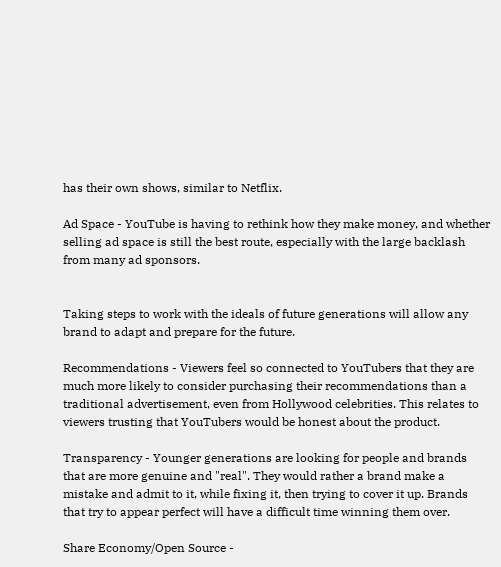has their own shows, similar to Netflix.

Ad Space - YouTube is having to rethink how they make money, and whether selling ad space is still the best route, especially with the large backlash from many ad sponsors.


Taking steps to work with the ideals of future generations will allow any brand to adapt and prepare for the future.

Recommendations - Viewers feel so connected to YouTubers that they are much more likely to consider purchasing their recommendations than a traditional advertisement, even from Hollywood celebrities. This relates to viewers trusting that YouTubers would be honest about the product.

Transparency - Younger generations are looking for people and brands that are more genuine and "real". They would rather a brand make a mistake and admit to it, while fixing it, then trying to cover it up. Brands that try to appear perfect will have a difficult time winning them over.

Share Economy/Open Source -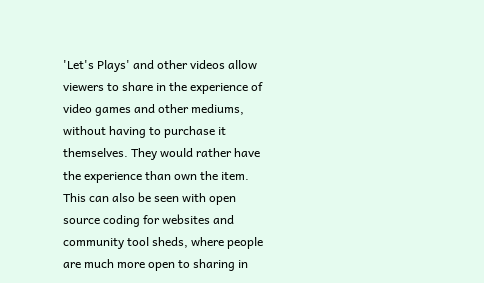'Let's Plays' and other videos allow viewers to share in the experience of video games and other mediums, without having to purchase it themselves. They would rather have the experience than own the item. This can also be seen with open source coding for websites and community tool sheds, where people are much more open to sharing in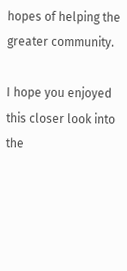hopes of helping the greater community.

I hope you enjoyed this closer look into the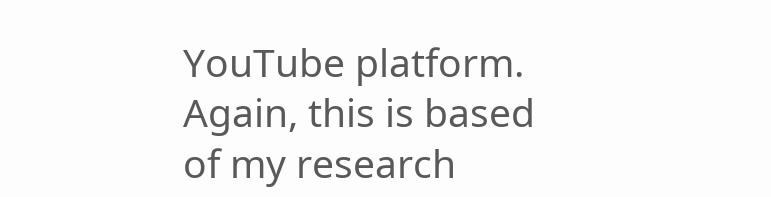YouTube platform. Again, this is based of my research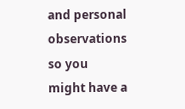and personal observations so you might have a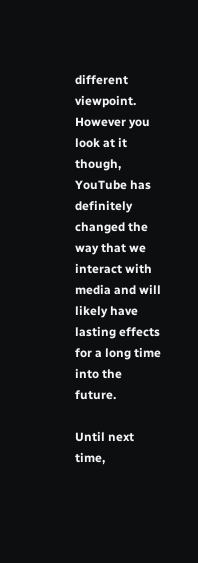different viewpoint. However you look at it though, YouTube has definitely changed the way that we interact with media and will likely have lasting effects for a long time into the future.

Until next time,